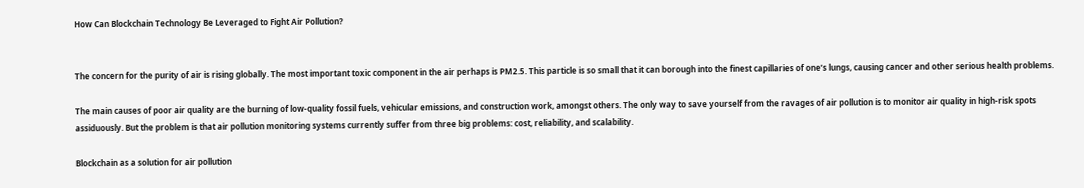How Can Blockchain Technology Be Leveraged to Fight Air Pollution?


The concern for the purity of air is rising globally. The most important toxic component in the air perhaps is PM2.5. This particle is so small that it can borough into the finest capillaries of one’s lungs, causing cancer and other serious health problems.

The main causes of poor air quality are the burning of low-quality fossil fuels, vehicular emissions, and construction work, amongst others. The only way to save yourself from the ravages of air pollution is to monitor air quality in high-risk spots assiduously. But the problem is that air pollution monitoring systems currently suffer from three big problems: cost, reliability, and scalability.

Blockchain as a solution for air pollution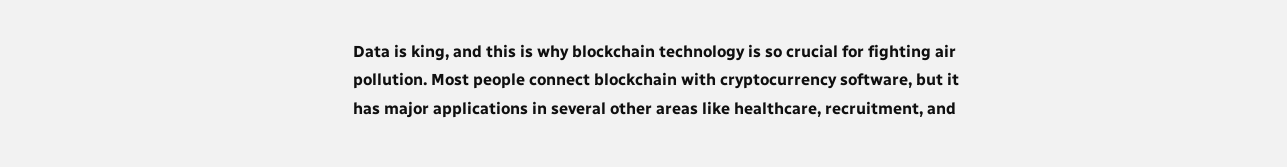Data is king, and this is why blockchain technology is so crucial for fighting air pollution. Most people connect blockchain with cryptocurrency software, but it has major applications in several other areas like healthcare, recruitment, and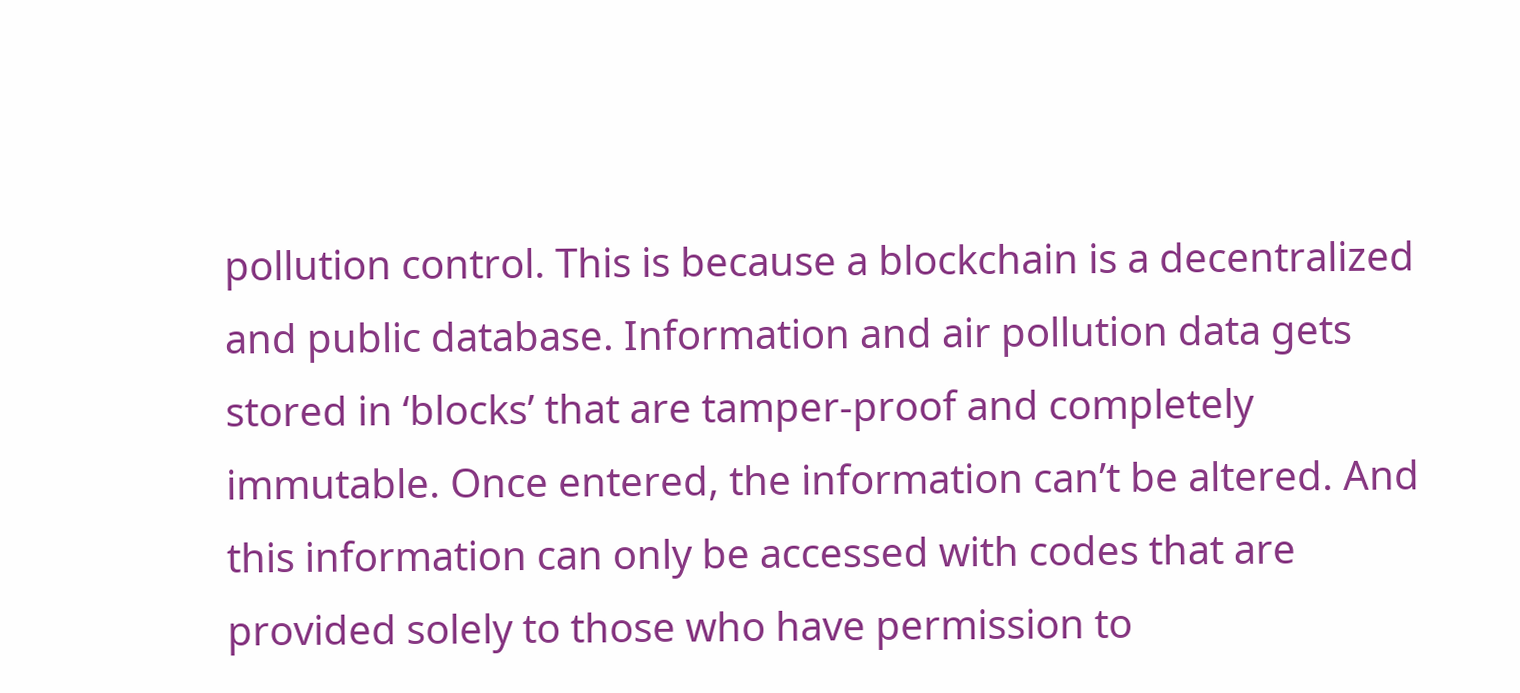pollution control. This is because a blockchain is a decentralized and public database. Information and air pollution data gets stored in ‘blocks’ that are tamper-proof and completely immutable. Once entered, the information can’t be altered. And this information can only be accessed with codes that are provided solely to those who have permission to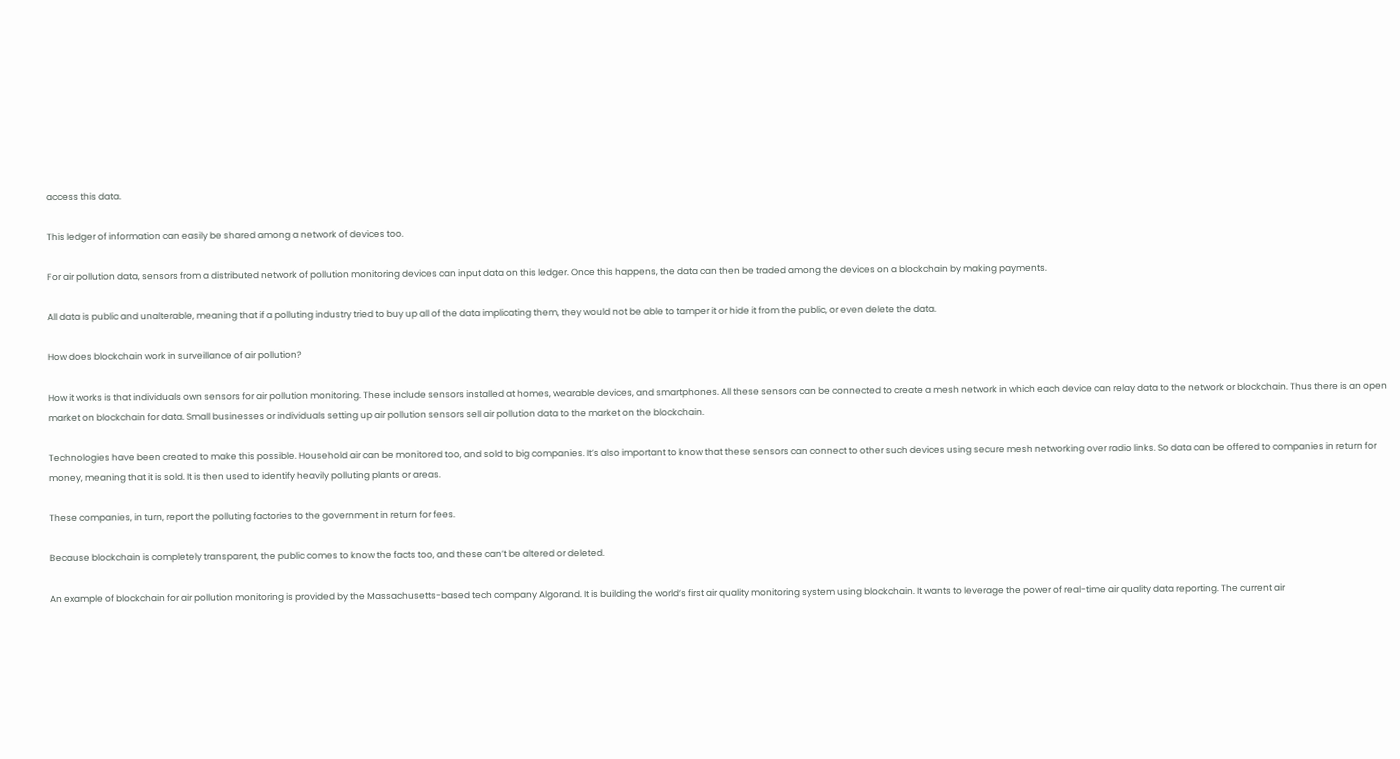access this data.

This ledger of information can easily be shared among a network of devices too.

For air pollution data, sensors from a distributed network of pollution monitoring devices can input data on this ledger. Once this happens, the data can then be traded among the devices on a blockchain by making payments.

All data is public and unalterable, meaning that if a polluting industry tried to buy up all of the data implicating them, they would not be able to tamper it or hide it from the public, or even delete the data.

How does blockchain work in surveillance of air pollution?

How it works is that individuals own sensors for air pollution monitoring. These include sensors installed at homes, wearable devices, and smartphones. All these sensors can be connected to create a mesh network in which each device can relay data to the network or blockchain. Thus there is an open market on blockchain for data. Small businesses or individuals setting up air pollution sensors sell air pollution data to the market on the blockchain.

Technologies have been created to make this possible. Household air can be monitored too, and sold to big companies. It’s also important to know that these sensors can connect to other such devices using secure mesh networking over radio links. So data can be offered to companies in return for money, meaning that it is sold. It is then used to identify heavily polluting plants or areas.

These companies, in turn, report the polluting factories to the government in return for fees.

Because blockchain is completely transparent, the public comes to know the facts too, and these can’t be altered or deleted.

An example of blockchain for air pollution monitoring is provided by the Massachusetts-based tech company Algorand. It is building the world’s first air quality monitoring system using blockchain. It wants to leverage the power of real-time air quality data reporting. The current air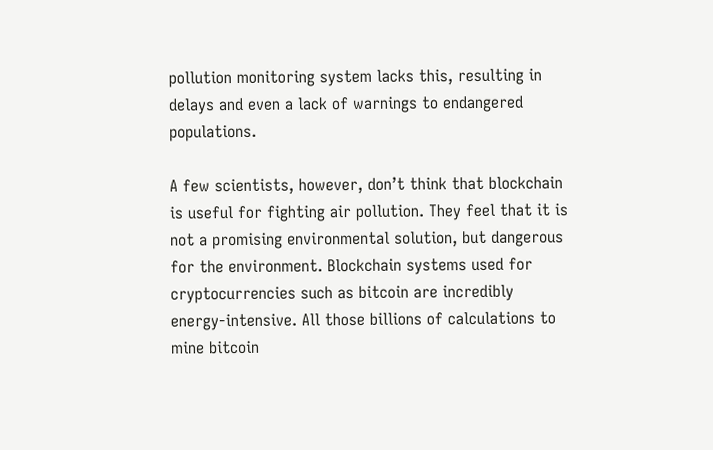pollution monitoring system lacks this, resulting in delays and even a lack of warnings to endangered populations.

A few scientists, however, don’t think that blockchain is useful for fighting air pollution. They feel that it is not a promising environmental solution, but dangerous for the environment. Blockchain systems used for cryptocurrencies such as bitcoin are incredibly energy-intensive. All those billions of calculations to mine bitcoin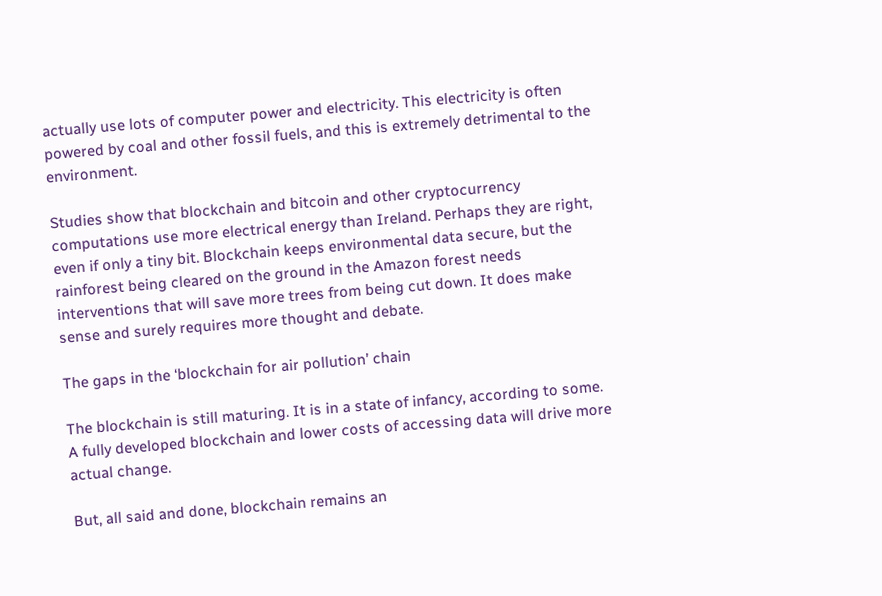actually use lots of computer power and electricity. This electricity is often powered by coal and other fossil fuels, and this is extremely detrimental to the environment.

Studies show that blockchain and bitcoin and other cryptocurrency computations use more electrical energy than Ireland. Perhaps they are right, even if only a tiny bit. Blockchain keeps environmental data secure, but the rainforest being cleared on the ground in the Amazon forest needs interventions that will save more trees from being cut down. It does make sense and surely requires more thought and debate.

The gaps in the ‘blockchain for air pollution’ chain

The blockchain is still maturing. It is in a state of infancy, according to some. A fully developed blockchain and lower costs of accessing data will drive more actual change.

But, all said and done, blockchain remains an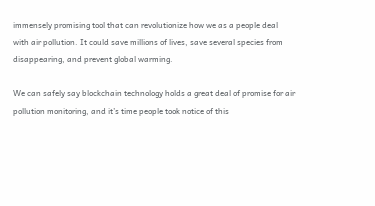immensely promising tool that can revolutionize how we as a people deal with air pollution. It could save millions of lives, save several species from disappearing, and prevent global warming.

We can safely say blockchain technology holds a great deal of promise for air pollution monitoring, and it’s time people took notice of this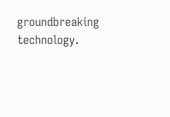groundbreaking technology.